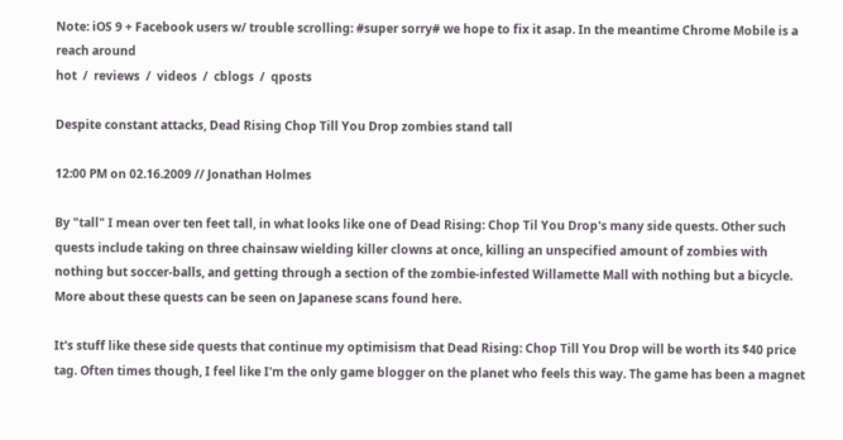Note: iOS 9 + Facebook users w/ trouble scrolling: #super sorry# we hope to fix it asap. In the meantime Chrome Mobile is a reach around
hot  /  reviews  /  videos  /  cblogs  /  qposts

Despite constant attacks, Dead Rising Chop Till You Drop zombies stand tall

12:00 PM on 02.16.2009 // Jonathan Holmes

By "tall" I mean over ten feet tall, in what looks like one of Dead Rising: Chop Til You Drop's many side quests. Other such quests include taking on three chainsaw wielding killer clowns at once, killing an unspecified amount of zombies with nothing but soccer-balls, and getting through a section of the zombie-infested Willamette Mall with nothing but a bicycle. More about these quests can be seen on Japanese scans found here.

It's stuff like these side quests that continue my optimisism that Dead Rising: Chop Till You Drop will be worth its $40 price tag. Often times though, I feel like I'm the only game blogger on the planet who feels this way. The game has been a magnet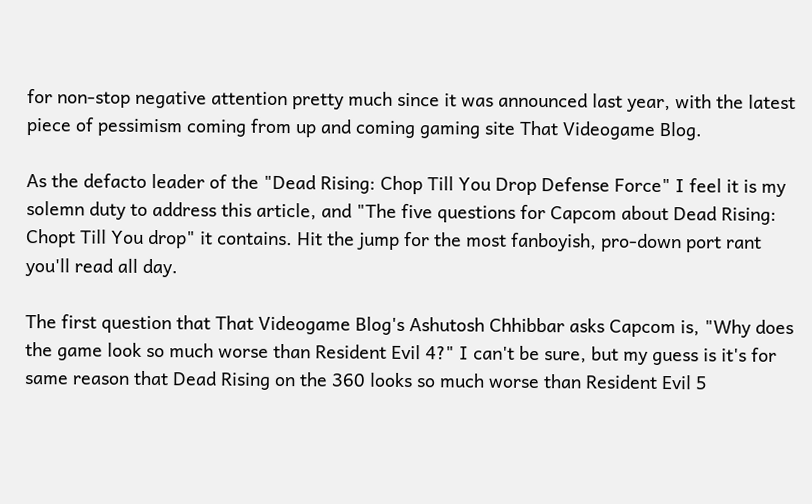for non-stop negative attention pretty much since it was announced last year, with the latest piece of pessimism coming from up and coming gaming site That Videogame Blog.

As the defacto leader of the "Dead Rising: Chop Till You Drop Defense Force" I feel it is my solemn duty to address this article, and "The five questions for Capcom about Dead Rising: Chopt Till You drop" it contains. Hit the jump for the most fanboyish, pro-down port rant you'll read all day.

The first question that That Videogame Blog's Ashutosh Chhibbar asks Capcom is, "Why does the game look so much worse than Resident Evil 4?" I can't be sure, but my guess is it's for same reason that Dead Rising on the 360 looks so much worse than Resident Evil 5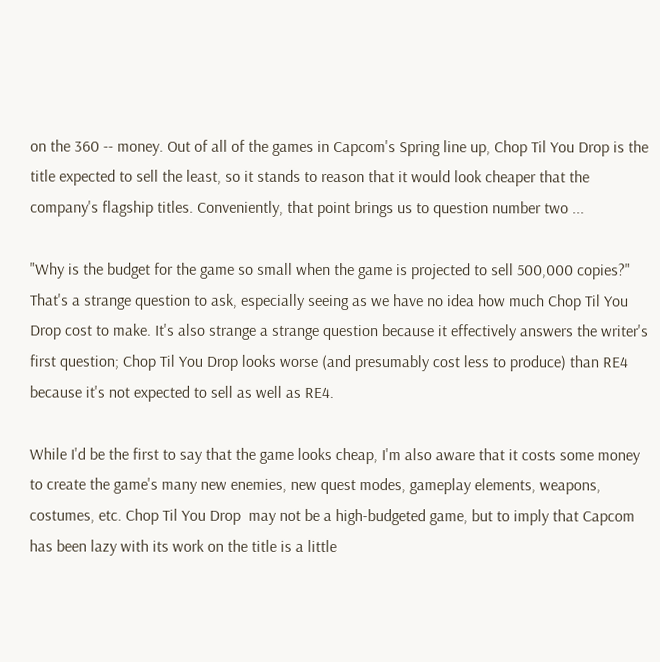on the 360 -- money. Out of all of the games in Capcom's Spring line up, Chop Til You Drop is the title expected to sell the least, so it stands to reason that it would look cheaper that the company's flagship titles. Conveniently, that point brings us to question number two ...

"Why is the budget for the game so small when the game is projected to sell 500,000 copies?" That's a strange question to ask, especially seeing as we have no idea how much Chop Til You Drop cost to make. It's also strange a strange question because it effectively answers the writer's first question; Chop Til You Drop looks worse (and presumably cost less to produce) than RE4 because it's not expected to sell as well as RE4.

While I'd be the first to say that the game looks cheap, I'm also aware that it costs some money to create the game's many new enemies, new quest modes, gameplay elements, weapons, costumes, etc. Chop Til You Drop  may not be a high-budgeted game, but to imply that Capcom has been lazy with its work on the title is a little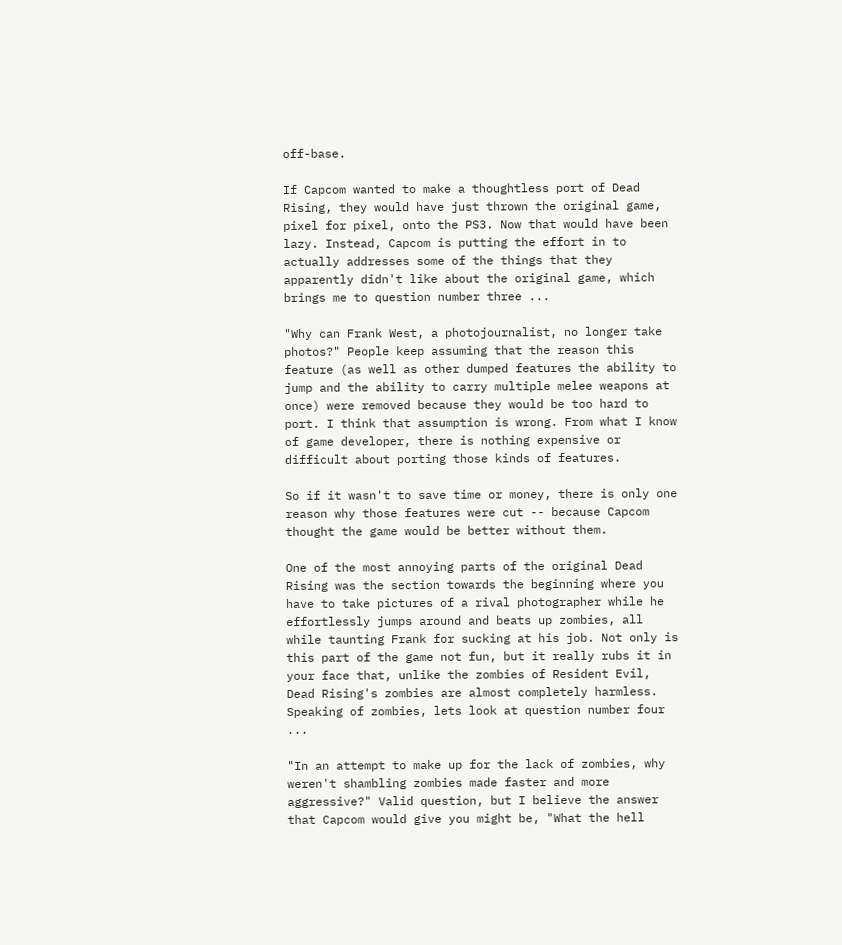off-base.

If Capcom wanted to make a thoughtless port of Dead Rising, they would have just thrown the original game, pixel for pixel, onto the PS3. Now that would have been lazy. Instead, Capcom is putting the effort in to actually addresses some of the things that they apparently didn't like about the original game, which brings me to question number three ...

"Why can Frank West, a photojournalist, no longer take photos?" People keep assuming that the reason this feature (as well as other dumped features the ability to jump and the ability to carry multiple melee weapons at once) were removed because they would be too hard to port. I think that assumption is wrong. From what I know of game developer, there is nothing expensive or difficult about porting those kinds of features.

So if it wasn't to save time or money, there is only one reason why those features were cut -- because Capcom thought the game would be better without them.

One of the most annoying parts of the original Dead Rising was the section towards the beginning where you have to take pictures of a rival photographer while he effortlessly jumps around and beats up zombies, all while taunting Frank for sucking at his job. Not only is this part of the game not fun, but it really rubs it in your face that, unlike the zombies of Resident Evil, Dead Rising's zombies are almost completely harmless. Speaking of zombies, lets look at question number four ...

"In an attempt to make up for the lack of zombies, why weren't shambling zombies made faster and more aggressive?" Valid question, but I believe the answer that Capcom would give you might be, "What the hell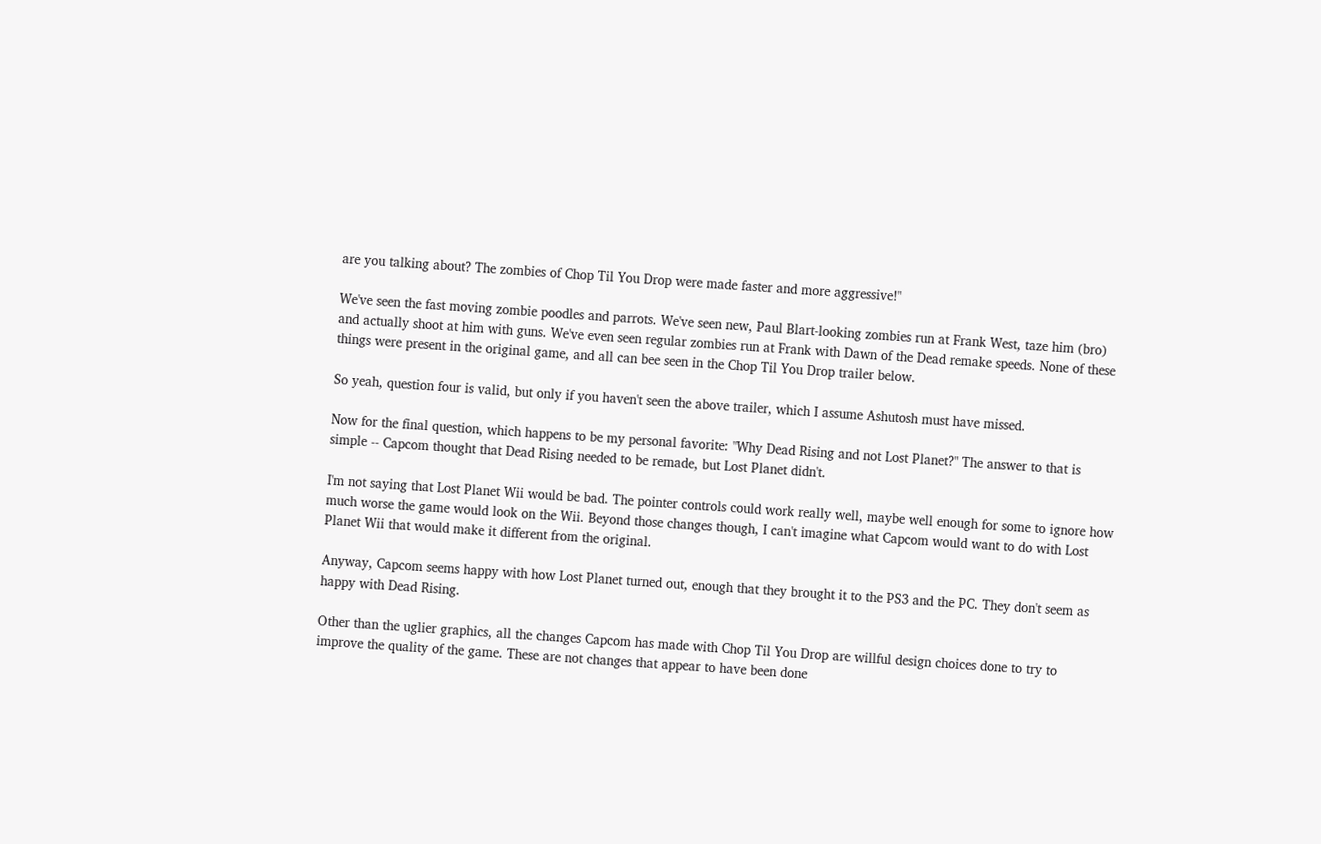are you talking about? The zombies of Chop Til You Drop were made faster and more aggressive!"

We've seen the fast moving zombie poodles and parrots. We've seen new, Paul Blart-looking zombies run at Frank West, taze him (bro) and actually shoot at him with guns. We've even seen regular zombies run at Frank with Dawn of the Dead remake speeds. None of these things were present in the original game, and all can bee seen in the Chop Til You Drop trailer below.

So yeah, question four is valid, but only if you haven't seen the above trailer, which I assume Ashutosh must have missed.

Now for the final question, which happens to be my personal favorite: "Why Dead Rising and not Lost Planet?" The answer to that is simple -- Capcom thought that Dead Rising needed to be remade, but Lost Planet didn't.

I'm not saying that Lost Planet Wii would be bad. The pointer controls could work really well, maybe well enough for some to ignore how much worse the game would look on the Wii. Beyond those changes though, I can't imagine what Capcom would want to do with Lost Planet Wii that would make it different from the original.

Anyway, Capcom seems happy with how Lost Planet turned out, enough that they brought it to the PS3 and the PC. They don't seem as happy with Dead Rising.

Other than the uglier graphics, all the changes Capcom has made with Chop Til You Drop are willful design choices done to try to improve the quality of the game. These are not changes that appear to have been done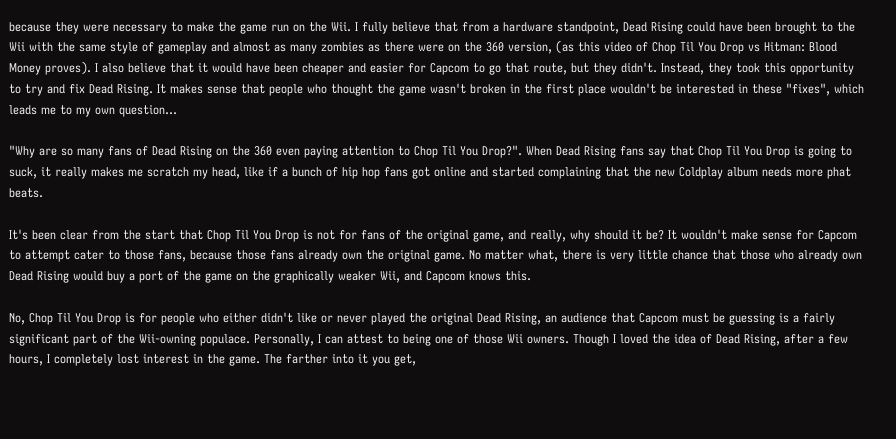because they were necessary to make the game run on the Wii. I fully believe that from a hardware standpoint, Dead Rising could have been brought to the Wii with the same style of gameplay and almost as many zombies as there were on the 360 version, (as this video of Chop Til You Drop vs Hitman: Blood Money proves). I also believe that it would have been cheaper and easier for Capcom to go that route, but they didn't. Instead, they took this opportunity to try and fix Dead Rising. It makes sense that people who thought the game wasn't broken in the first place wouldn't be interested in these "fixes", which leads me to my own question...

"Why are so many fans of Dead Rising on the 360 even paying attention to Chop Til You Drop?". When Dead Rising fans say that Chop Til You Drop is going to suck, it really makes me scratch my head, like if a bunch of hip hop fans got online and started complaining that the new Coldplay album needs more phat beats.

It's been clear from the start that Chop Til You Drop is not for fans of the original game, and really, why should it be? It wouldn't make sense for Capcom to attempt cater to those fans, because those fans already own the original game. No matter what, there is very little chance that those who already own Dead Rising would buy a port of the game on the graphically weaker Wii, and Capcom knows this.

No, Chop Til You Drop is for people who either didn't like or never played the original Dead Rising, an audience that Capcom must be guessing is a fairly significant part of the Wii-owning populace. Personally, I can attest to being one of those Wii owners. Though I loved the idea of Dead Rising, after a few hours, I completely lost interest in the game. The farther into it you get,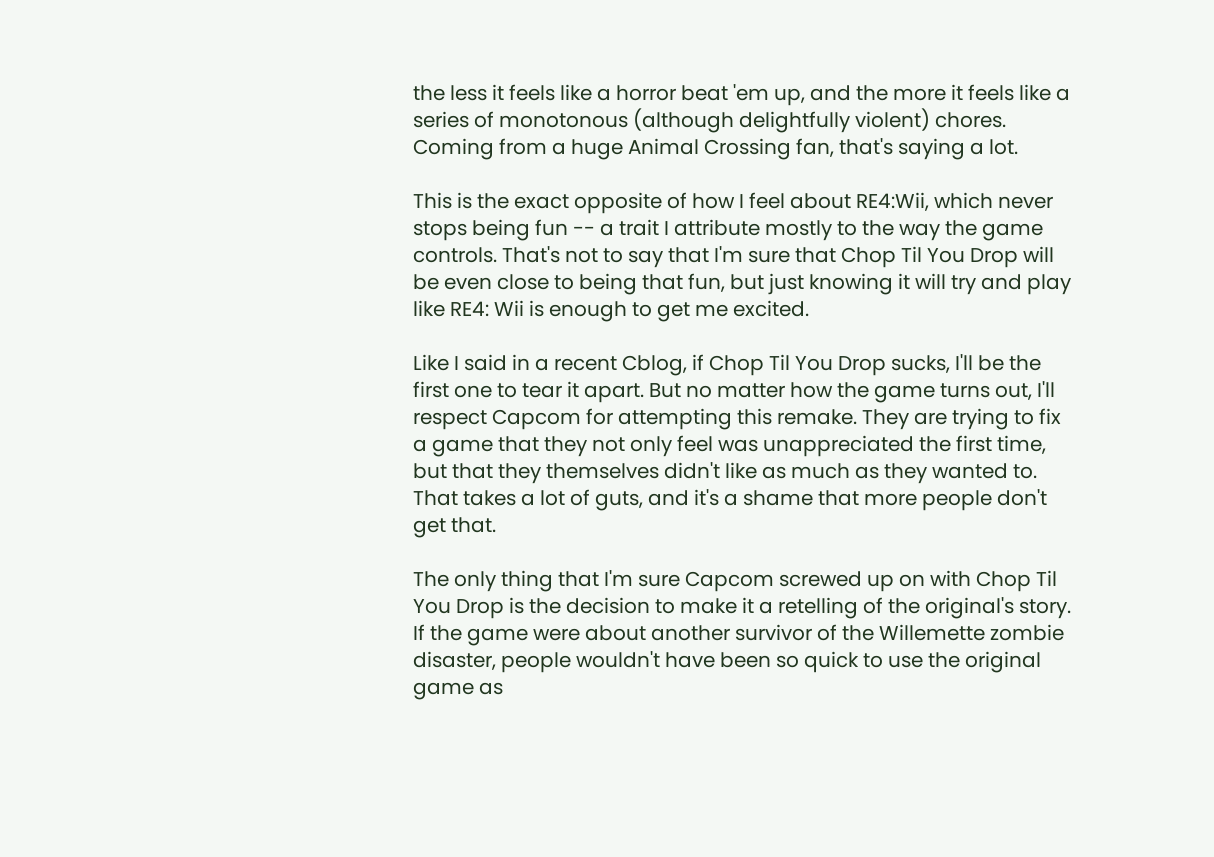the less it feels like a horror beat 'em up, and the more it feels like a series of monotonous (although delightfully violent) chores. Coming from a huge Animal Crossing fan, that's saying a lot.

This is the exact opposite of how I feel about RE4:Wii, which never stops being fun -- a trait I attribute mostly to the way the game controls. That's not to say that I'm sure that Chop Til You Drop will be even close to being that fun, but just knowing it will try and play like RE4: Wii is enough to get me excited.

Like I said in a recent Cblog, if Chop Til You Drop sucks, I'll be the first one to tear it apart. But no matter how the game turns out, I'll respect Capcom for attempting this remake. They are trying to fix a game that they not only feel was unappreciated the first time, but that they themselves didn't like as much as they wanted to. That takes a lot of guts, and it's a shame that more people don't get that.

The only thing that I'm sure Capcom screwed up on with Chop Til You Drop is the decision to make it a retelling of the original's story. If the game were about another survivor of the Willemette zombie disaster, people wouldn't have been so quick to use the original game as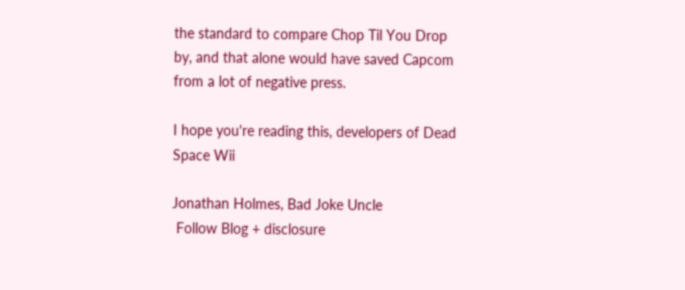the standard to compare Chop Til You Drop by, and that alone would have saved Capcom from a lot of negative press.

I hope you're reading this, developers of Dead Space Wii

Jonathan Holmes, Bad Joke Uncle
 Follow Blog + disclosure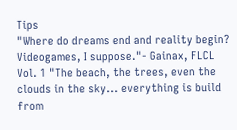Tips
"Where do dreams end and reality begin? Videogames, I suppose."- Gainax, FLCL Vol. 1 "The beach, the trees, even the clouds in the sky... everything is build from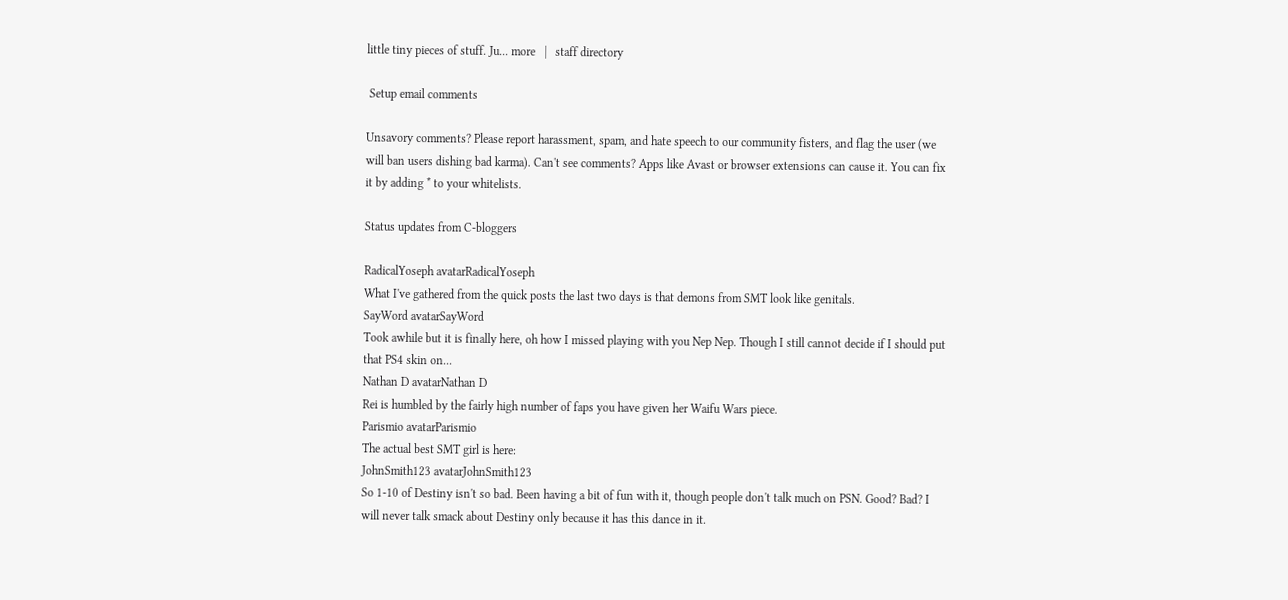little tiny pieces of stuff. Ju... more   |   staff directory

 Setup email comments

Unsavory comments? Please report harassment, spam, and hate speech to our community fisters, and flag the user (we will ban users dishing bad karma). Can't see comments? Apps like Avast or browser extensions can cause it. You can fix it by adding * to your whitelists.

Status updates from C-bloggers

RadicalYoseph avatarRadicalYoseph
What I've gathered from the quick posts the last two days is that demons from SMT look like genitals.
SayWord avatarSayWord
Took awhile but it is finally here, oh how I missed playing with you Nep Nep. Though I still cannot decide if I should put that PS4 skin on...
Nathan D avatarNathan D
Rei is humbled by the fairly high number of faps you have given her Waifu Wars piece.
Parismio avatarParismio
The actual best SMT girl is here:
JohnSmith123 avatarJohnSmith123
So 1-10 of Destiny isn't so bad. Been having a bit of fun with it, though people don't talk much on PSN. Good? Bad? I will never talk smack about Destiny only because it has this dance in it.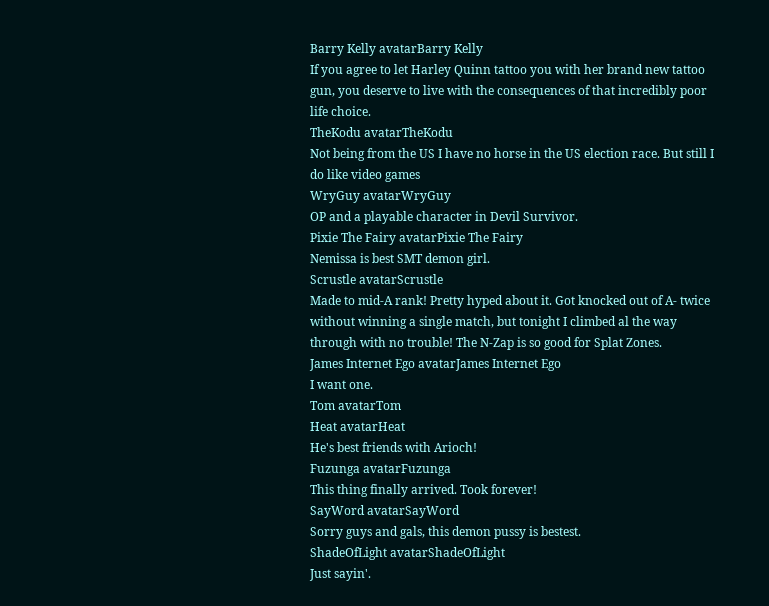Barry Kelly avatarBarry Kelly
If you agree to let Harley Quinn tattoo you with her brand new tattoo gun, you deserve to live with the consequences of that incredibly poor life choice.
TheKodu avatarTheKodu
Not being from the US I have no horse in the US election race. But still I do like video games
WryGuy avatarWryGuy
OP and a playable character in Devil Survivor.
Pixie The Fairy avatarPixie The Fairy
Nemissa is best SMT demon girl.
Scrustle avatarScrustle
Made to mid-A rank! Pretty hyped about it. Got knocked out of A- twice without winning a single match, but tonight I climbed al the way through with no trouble! The N-Zap is so good for Splat Zones.
James Internet Ego avatarJames Internet Ego
I want one.
Tom avatarTom
Heat avatarHeat
He's best friends with Arioch!
Fuzunga avatarFuzunga
This thing finally arrived. Took forever!
SayWord avatarSayWord
Sorry guys and gals, this demon pussy is bestest.
ShadeOfLight avatarShadeOfLight
Just sayin'.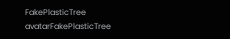FakePlasticTree avatarFakePlasticTree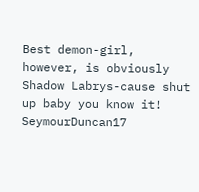Best demon-girl, however, is obviously Shadow Labrys-cause shut up baby you know it!
SeymourDuncan17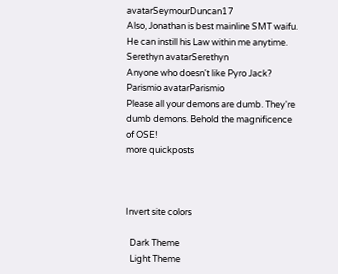avatarSeymourDuncan17
Also, Jonathan is best mainline SMT waifu. He can instill his Law within me anytime.
Serethyn avatarSerethyn
Anyone who doesn't like Pyro Jack?
Parismio avatarParismio
Please all your demons are dumb. They're dumb demons. Behold the magnificence of OSE!
more quickposts



Invert site colors

  Dark Theme
  Light Theme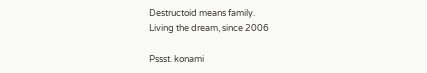Destructoid means family.
Living the dream, since 2006

Pssst. konami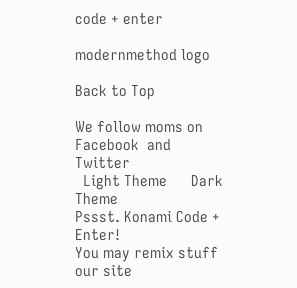code + enter

modernmethod logo

Back to Top

We follow moms on   Facebook  and   Twitter
  Light Theme      Dark Theme
Pssst. Konami Code + Enter!
You may remix stuff our site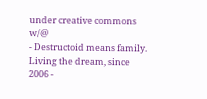under creative commons w/@
- Destructoid means family. Living the dream, since 2006 -